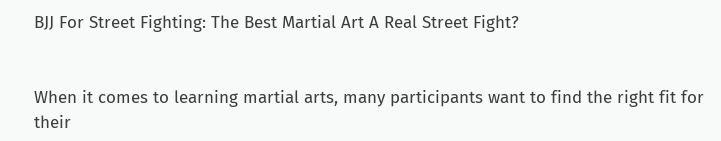BJJ For Street Fighting: The Best Martial Art A Real Street Fight?


When it comes to learning martial arts, many participants want to find the right fit for their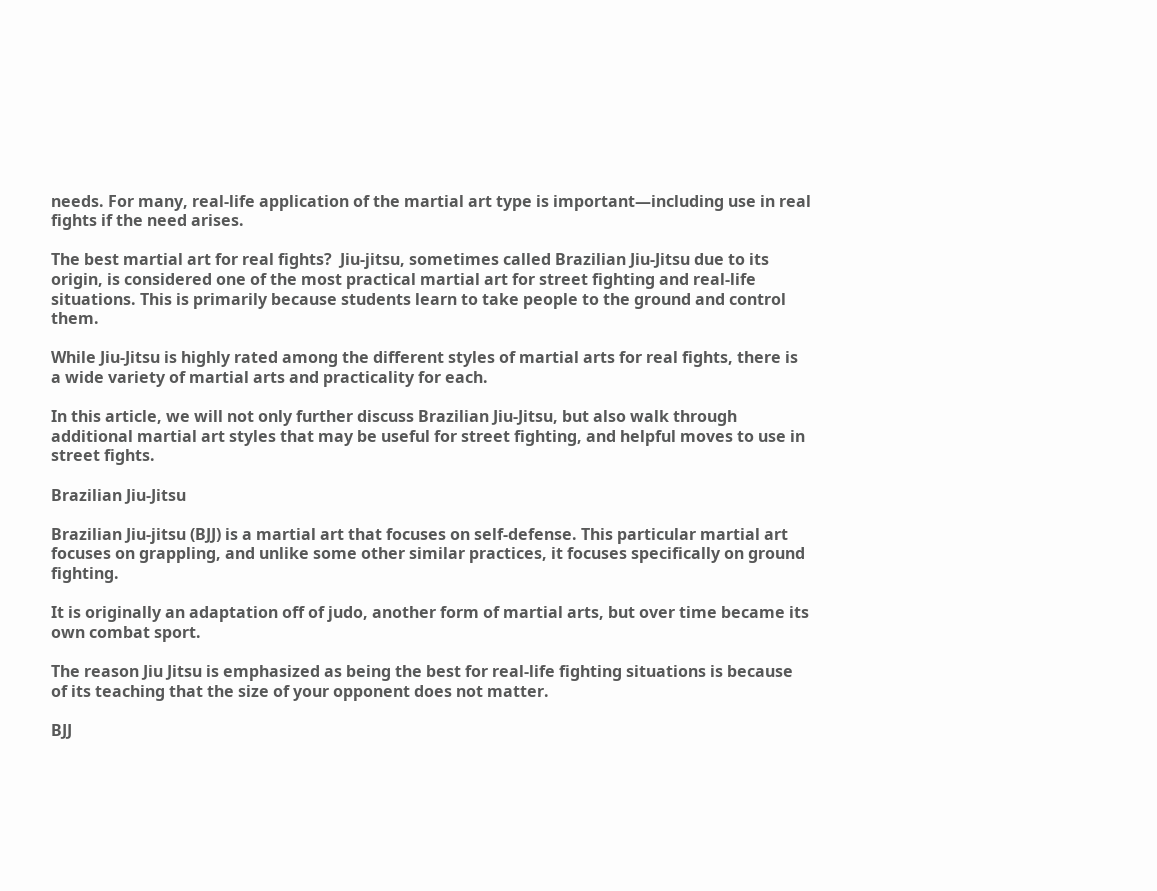needs. For many, real-life application of the martial art type is important—including use in real fights if the need arises.

The best martial art for real fights?  Jiu-jitsu, sometimes called Brazilian Jiu-Jitsu due to its origin, is considered one of the most practical martial art for street fighting and real-life situations. This is primarily because students learn to take people to the ground and control them.

While Jiu-Jitsu is highly rated among the different styles of martial arts for real fights, there is a wide variety of martial arts and practicality for each.

In this article, we will not only further discuss Brazilian Jiu-Jitsu, but also walk through additional martial art styles that may be useful for street fighting, and helpful moves to use in street fights.

Brazilian Jiu-Jitsu

Brazilian Jiu-jitsu (BJJ) is a martial art that focuses on self-defense. This particular martial art focuses on grappling, and unlike some other similar practices, it focuses specifically on ground fighting.

It is originally an adaptation off of judo, another form of martial arts, but over time became its own combat sport.

The reason Jiu Jitsu is emphasized as being the best for real-life fighting situations is because of its teaching that the size of your opponent does not matter.

BJJ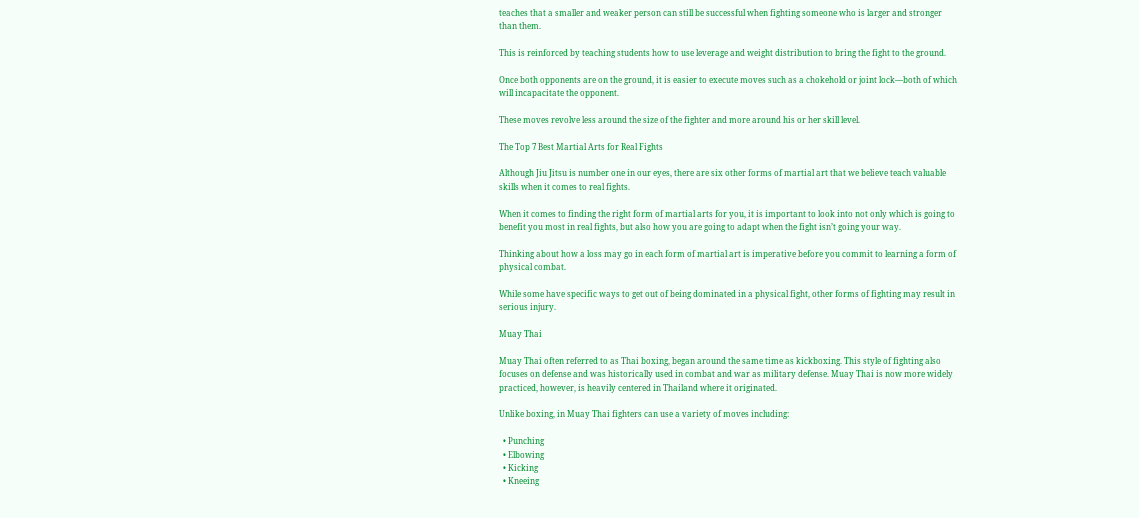teaches that a smaller and weaker person can still be successful when fighting someone who is larger and stronger than them.

This is reinforced by teaching students how to use leverage and weight distribution to bring the fight to the ground.

Once both opponents are on the ground, it is easier to execute moves such as a chokehold or joint lock—both of which will incapacitate the opponent.

These moves revolve less around the size of the fighter and more around his or her skill level.

The Top 7 Best Martial Arts for Real Fights

Although Jiu Jitsu is number one in our eyes, there are six other forms of martial art that we believe teach valuable skills when it comes to real fights.

When it comes to finding the right form of martial arts for you, it is important to look into not only which is going to benefit you most in real fights, but also how you are going to adapt when the fight isn’t going your way.

Thinking about how a loss may go in each form of martial art is imperative before you commit to learning a form of physical combat.

While some have specific ways to get out of being dominated in a physical fight, other forms of fighting may result in serious injury.

Muay Thai

Muay Thai often referred to as Thai boxing, began around the same time as kickboxing. This style of fighting also focuses on defense and was historically used in combat and war as military defense. Muay Thai is now more widely practiced, however, is heavily centered in Thailand where it originated.

Unlike boxing, in Muay Thai fighters can use a variety of moves including:

  • Punching
  • Elbowing
  • Kicking
  • Kneeing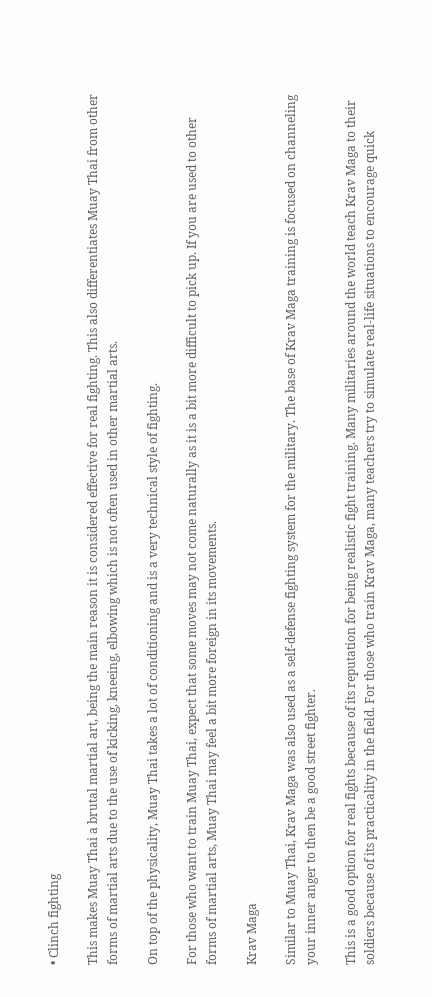• Clinch fighting

This makes Muay Thai a brutal martial art, being the main reason it is considered effective for real fighting. This also differentiates Muay Thai from other forms of martial arts due to the use of kicking, kneeing, elbowing which is not often used in other martial arts.

On top of the physicality, Muay Thai takes a lot of conditioning and is a very technical style of fighting.

For those who want to train Muay Thai, expect that some moves may not come naturally as it is a bit more difficult to pick up. If you are used to other forms of martial arts, Muay Thai may feel a bit more foreign in its movements.

Krav Maga

Similar to Muay Thai, Krav Maga was also used as a self-defense fighting system for the military. The base of Krav Maga training is focused on channeling your inner anger to then be a good street fighter.

This is a good option for real fights because of its reputation for being realistic fight training. Many militaries around the world teach Krav Maga to their soldiers because of its practicality in the field. For those who train Krav Maga, many teachers try to simulate real-life situations to encourage quick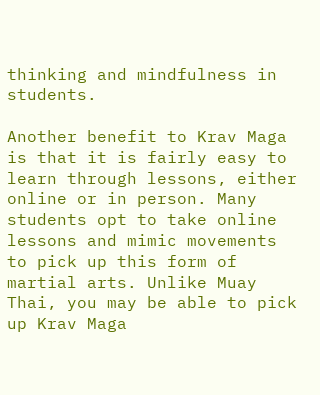thinking and mindfulness in students.

Another benefit to Krav Maga is that it is fairly easy to learn through lessons, either online or in person. Many students opt to take online lessons and mimic movements to pick up this form of martial arts. Unlike Muay Thai, you may be able to pick up Krav Maga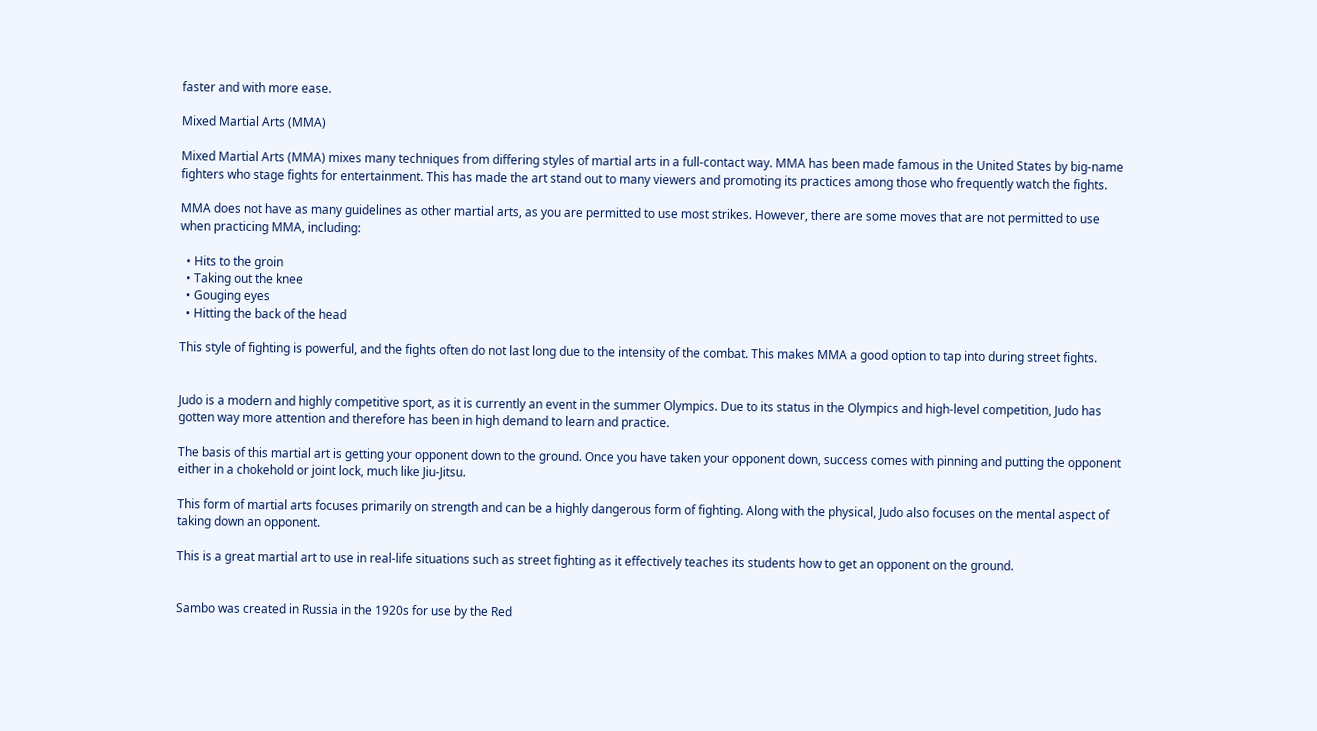faster and with more ease.

Mixed Martial Arts (MMA)

Mixed Martial Arts (MMA) mixes many techniques from differing styles of martial arts in a full-contact way. MMA has been made famous in the United States by big-name fighters who stage fights for entertainment. This has made the art stand out to many viewers and promoting its practices among those who frequently watch the fights.

MMA does not have as many guidelines as other martial arts, as you are permitted to use most strikes. However, there are some moves that are not permitted to use when practicing MMA, including:

  • Hits to the groin
  • Taking out the knee
  • Gouging eyes
  • Hitting the back of the head

This style of fighting is powerful, and the fights often do not last long due to the intensity of the combat. This makes MMA a good option to tap into during street fights.


Judo is a modern and highly competitive sport, as it is currently an event in the summer Olympics. Due to its status in the Olympics and high-level competition, Judo has gotten way more attention and therefore has been in high demand to learn and practice.

The basis of this martial art is getting your opponent down to the ground. Once you have taken your opponent down, success comes with pinning and putting the opponent either in a chokehold or joint lock, much like Jiu-Jitsu.

This form of martial arts focuses primarily on strength and can be a highly dangerous form of fighting. Along with the physical, Judo also focuses on the mental aspect of taking down an opponent.

This is a great martial art to use in real-life situations such as street fighting as it effectively teaches its students how to get an opponent on the ground.


Sambo was created in Russia in the 1920s for use by the Red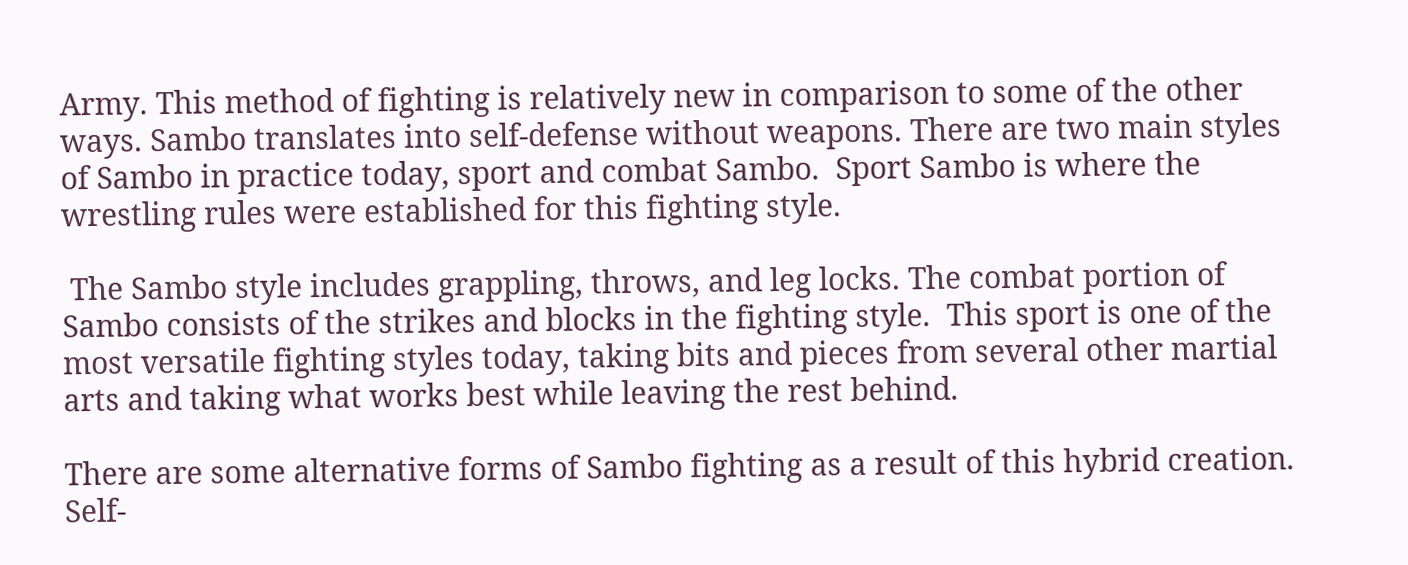Army. This method of fighting is relatively new in comparison to some of the other ways. Sambo translates into self-defense without weapons. There are two main styles of Sambo in practice today, sport and combat Sambo.  Sport Sambo is where the wrestling rules were established for this fighting style.

 The Sambo style includes grappling, throws, and leg locks. The combat portion of Sambo consists of the strikes and blocks in the fighting style.  This sport is one of the most versatile fighting styles today, taking bits and pieces from several other martial arts and taking what works best while leaving the rest behind.

There are some alternative forms of Sambo fighting as a result of this hybrid creation. Self-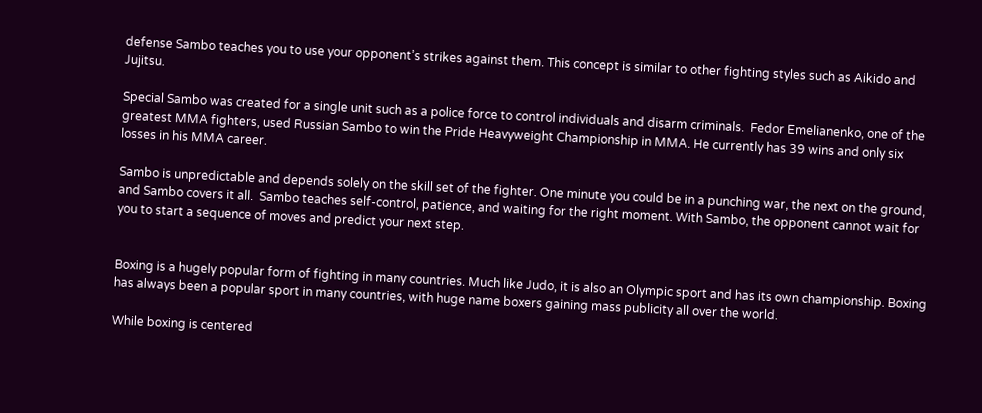defense Sambo teaches you to use your opponent’s strikes against them. This concept is similar to other fighting styles such as Aikido and Jujitsu.

Special Sambo was created for a single unit such as a police force to control individuals and disarm criminals.  Fedor Emelianenko, one of the greatest MMA fighters, used Russian Sambo to win the Pride Heavyweight Championship in MMA. He currently has 39 wins and only six losses in his MMA career.

Sambo is unpredictable and depends solely on the skill set of the fighter. One minute you could be in a punching war, the next on the ground, and Sambo covers it all.  Sambo teaches self-control, patience, and waiting for the right moment. With Sambo, the opponent cannot wait for you to start a sequence of moves and predict your next step.


Boxing is a hugely popular form of fighting in many countries. Much like Judo, it is also an Olympic sport and has its own championship. Boxing has always been a popular sport in many countries, with huge name boxers gaining mass publicity all over the world.

While boxing is centered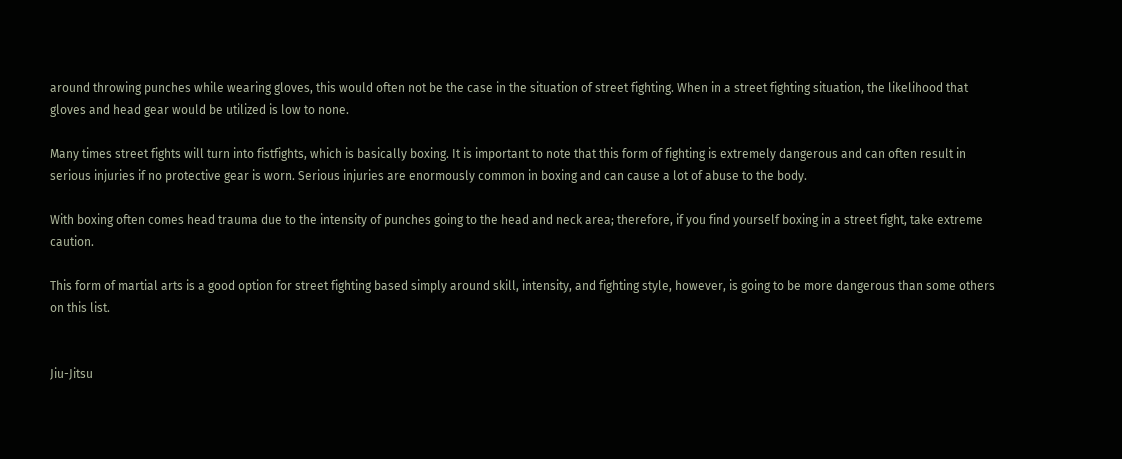around throwing punches while wearing gloves, this would often not be the case in the situation of street fighting. When in a street fighting situation, the likelihood that gloves and head gear would be utilized is low to none.

Many times street fights will turn into fistfights, which is basically boxing. It is important to note that this form of fighting is extremely dangerous and can often result in serious injuries if no protective gear is worn. Serious injuries are enormously common in boxing and can cause a lot of abuse to the body.

With boxing often comes head trauma due to the intensity of punches going to the head and neck area; therefore, if you find yourself boxing in a street fight, take extreme caution.

This form of martial arts is a good option for street fighting based simply around skill, intensity, and fighting style, however, is going to be more dangerous than some others on this list.


Jiu-Jitsu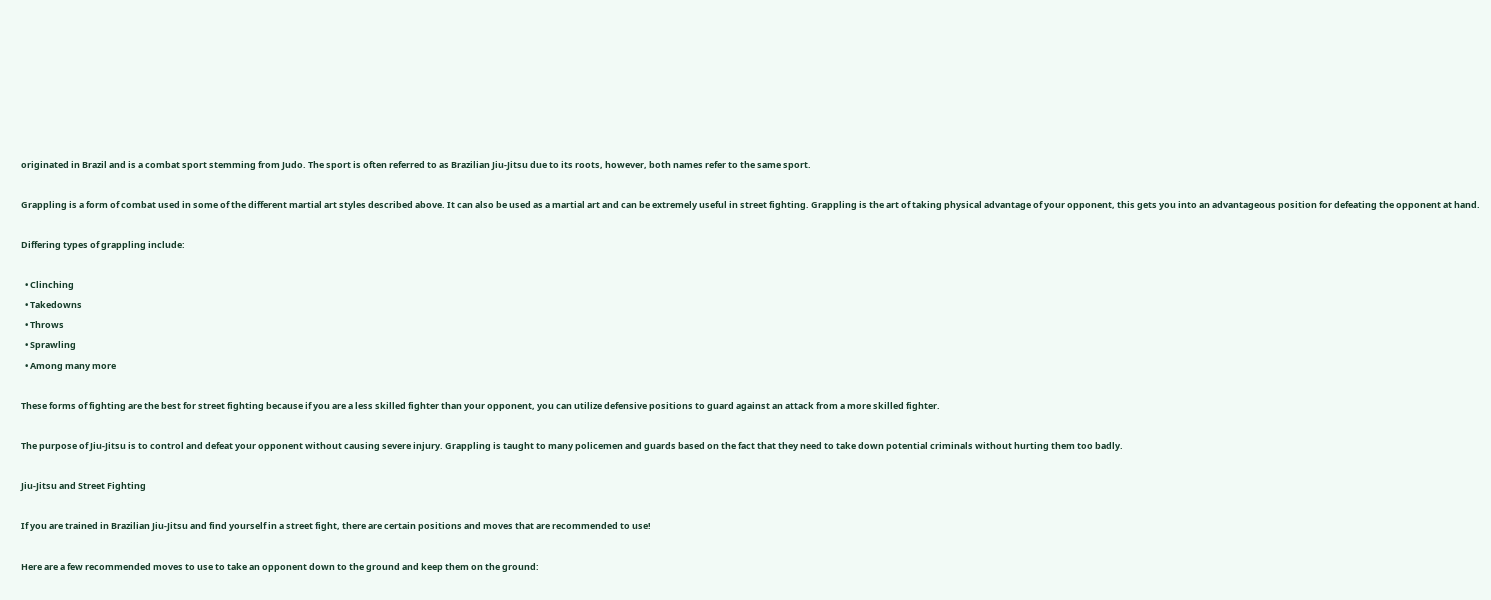originated in Brazil and is a combat sport stemming from Judo. The sport is often referred to as Brazilian Jiu-Jitsu due to its roots, however, both names refer to the same sport.

Grappling is a form of combat used in some of the different martial art styles described above. It can also be used as a martial art and can be extremely useful in street fighting. Grappling is the art of taking physical advantage of your opponent, this gets you into an advantageous position for defeating the opponent at hand.

Differing types of grappling include:

  • Clinching
  • Takedowns
  • Throws
  • Sprawling
  • Among many more

These forms of fighting are the best for street fighting because if you are a less skilled fighter than your opponent, you can utilize defensive positions to guard against an attack from a more skilled fighter.

The purpose of Jiu-Jitsu is to control and defeat your opponent without causing severe injury. Grappling is taught to many policemen and guards based on the fact that they need to take down potential criminals without hurting them too badly.

Jiu-Jitsu and Street Fighting

If you are trained in Brazilian Jiu-Jitsu and find yourself in a street fight, there are certain positions and moves that are recommended to use!

Here are a few recommended moves to use to take an opponent down to the ground and keep them on the ground: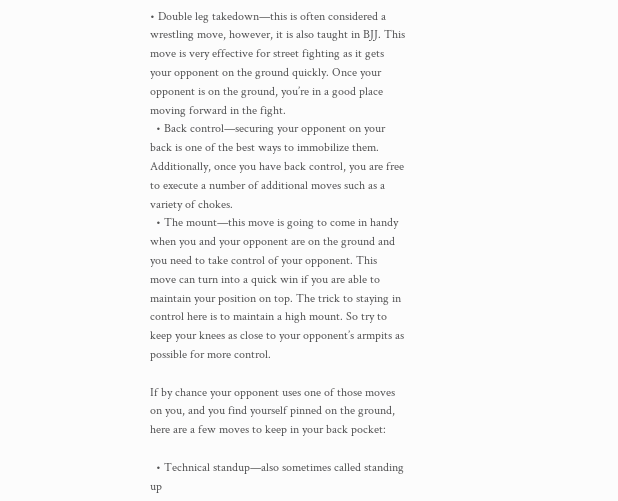• Double leg takedown—this is often considered a wrestling move, however, it is also taught in BJJ. This move is very effective for street fighting as it gets your opponent on the ground quickly. Once your opponent is on the ground, you’re in a good place moving forward in the fight.
  • Back control—securing your opponent on your back is one of the best ways to immobilize them. Additionally, once you have back control, you are free to execute a number of additional moves such as a variety of chokes.
  • The mount—this move is going to come in handy when you and your opponent are on the ground and you need to take control of your opponent. This move can turn into a quick win if you are able to maintain your position on top. The trick to staying in control here is to maintain a high mount. So try to keep your knees as close to your opponent’s armpits as possible for more control.

If by chance your opponent uses one of those moves on you, and you find yourself pinned on the ground, here are a few moves to keep in your back pocket:

  • Technical standup—also sometimes called standing up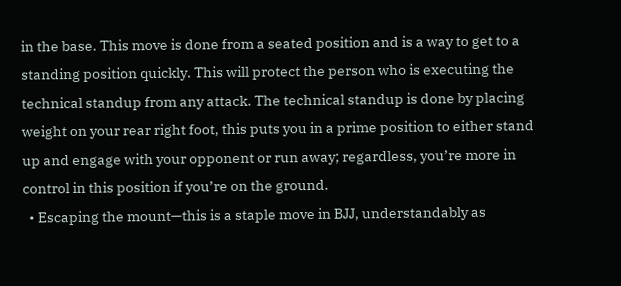in the base. This move is done from a seated position and is a way to get to a standing position quickly. This will protect the person who is executing the technical standup from any attack. The technical standup is done by placing weight on your rear right foot, this puts you in a prime position to either stand up and engage with your opponent or run away; regardless, you’re more in control in this position if you’re on the ground.
  • Escaping the mount—this is a staple move in BJJ, understandably as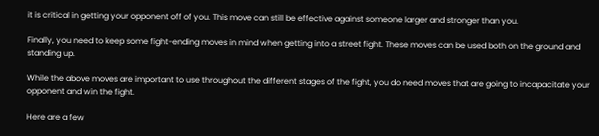it is critical in getting your opponent off of you. This move can still be effective against someone larger and stronger than you.

Finally, you need to keep some fight-ending moves in mind when getting into a street fight. These moves can be used both on the ground and standing up.

While the above moves are important to use throughout the different stages of the fight, you do need moves that are going to incapacitate your opponent and win the fight.

Here are a few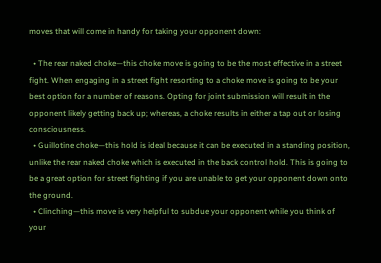moves that will come in handy for taking your opponent down:

  • The rear naked choke—this choke move is going to be the most effective in a street fight. When engaging in a street fight resorting to a choke move is going to be your best option for a number of reasons. Opting for joint submission will result in the opponent likely getting back up; whereas, a choke results in either a tap out or losing consciousness.
  • Guillotine choke—this hold is ideal because it can be executed in a standing position, unlike the rear naked choke which is executed in the back control hold. This is going to be a great option for street fighting if you are unable to get your opponent down onto the ground.
  • Clinching—this move is very helpful to subdue your opponent while you think of your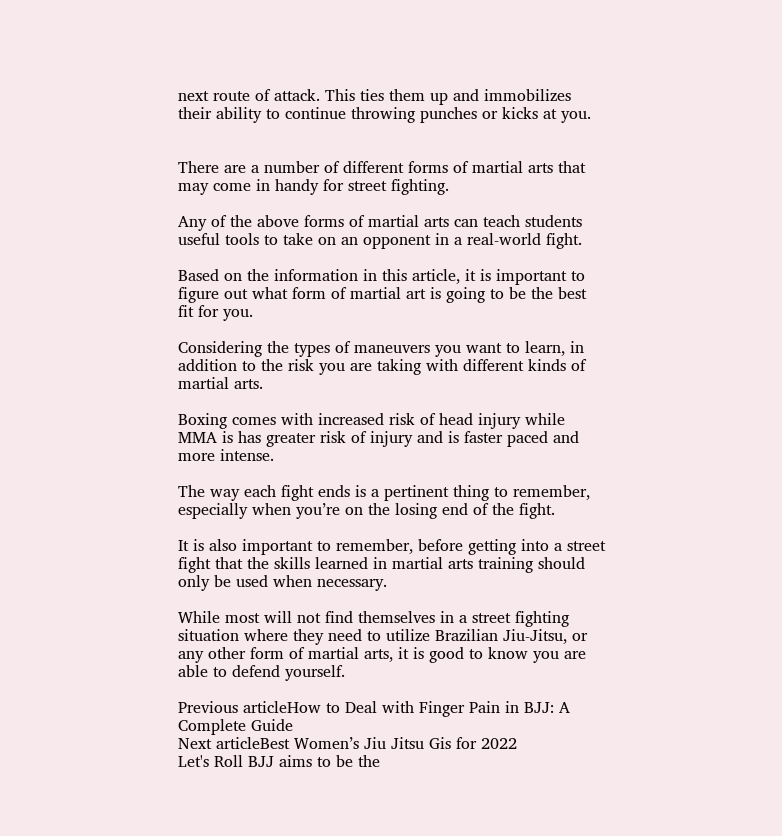next route of attack. This ties them up and immobilizes their ability to continue throwing punches or kicks at you.


There are a number of different forms of martial arts that may come in handy for street fighting.

Any of the above forms of martial arts can teach students useful tools to take on an opponent in a real-world fight.

Based on the information in this article, it is important to figure out what form of martial art is going to be the best fit for you.

Considering the types of maneuvers you want to learn, in addition to the risk you are taking with different kinds of martial arts.

Boxing comes with increased risk of head injury while MMA is has greater risk of injury and is faster paced and more intense.

The way each fight ends is a pertinent thing to remember, especially when you’re on the losing end of the fight.

It is also important to remember, before getting into a street fight that the skills learned in martial arts training should only be used when necessary.

While most will not find themselves in a street fighting situation where they need to utilize Brazilian Jiu-Jitsu, or any other form of martial arts, it is good to know you are able to defend yourself.

Previous articleHow to Deal with Finger Pain in BJJ: A Complete Guide
Next articleBest Women’s Jiu Jitsu Gis for 2022
Let's Roll BJJ aims to be the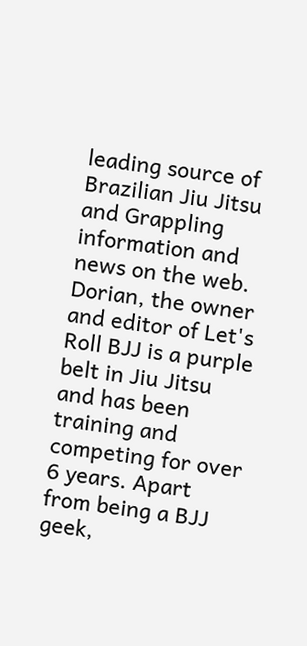leading source of Brazilian Jiu Jitsu and Grappling information and news on the web. Dorian, the owner and editor of Let's Roll BJJ is a purple belt in Jiu Jitsu and has been training and competing for over 6 years. Apart from being a BJJ geek,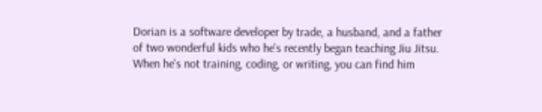Dorian is a software developer by trade, a husband, and a father of two wonderful kids who he's recently began teaching Jiu Jitsu. When he's not training, coding, or writing, you can find him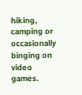hiking, camping or occasionally binging on video games.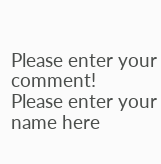Please enter your comment!
Please enter your name here